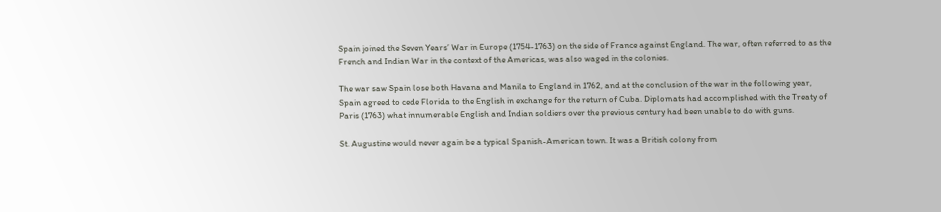Spain joined the Seven Years’ War in Europe (1754-1763) on the side of France against England. The war, often referred to as the French and Indian War in the context of the Americas, was also waged in the colonies.

The war saw Spain lose both Havana and Manila to England in 1762, and at the conclusion of the war in the following year, Spain agreed to cede Florida to the English in exchange for the return of Cuba. Diplomats had accomplished with the Treaty of Paris (1763) what innumerable English and Indian soldiers over the previous century had been unable to do with guns.

St. Augustine would never again be a typical Spanish-American town. It was a British colony from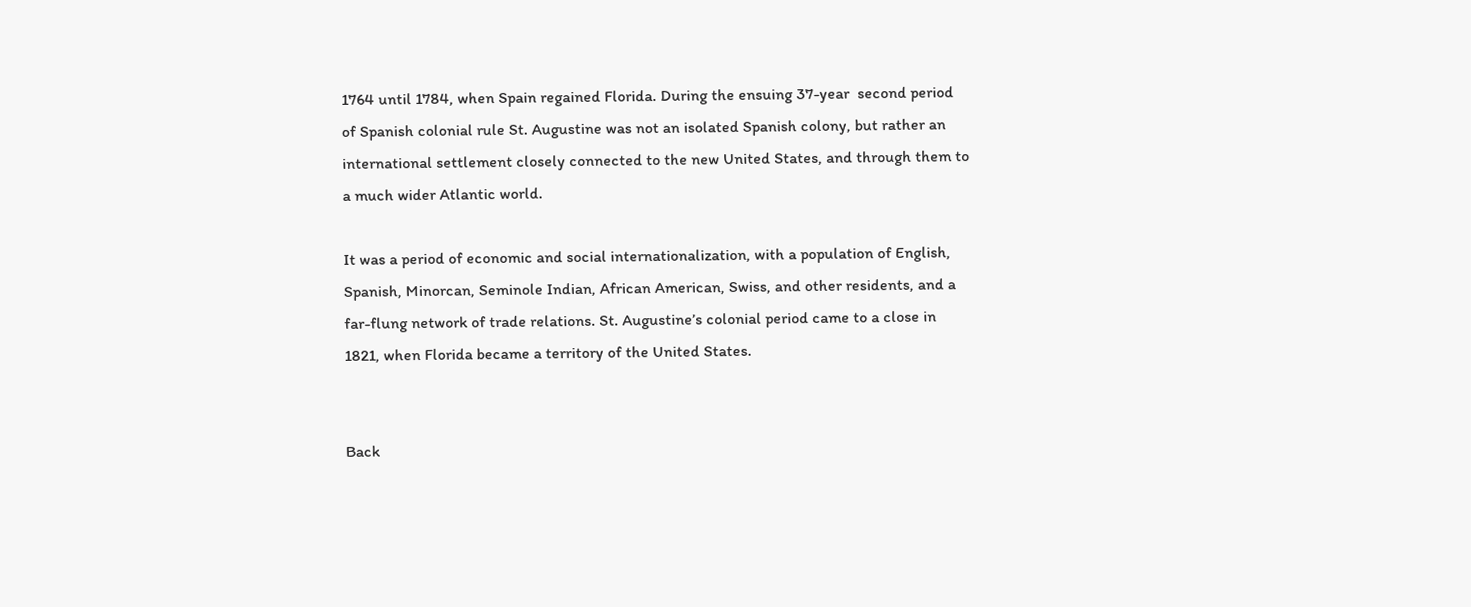1764 until 1784, when Spain regained Florida. During the ensuing 37-year  second period of Spanish colonial rule St. Augustine was not an isolated Spanish colony, but rather an international settlement closely connected to the new United States, and through them to a much wider Atlantic world.

It was a period of economic and social internationalization, with a population of English, Spanish, Minorcan, Seminole Indian, African American, Swiss, and other residents, and a far-flung network of trade relations. St. Augustine’s colonial period came to a close in 1821, when Florida became a territory of the United States.


Back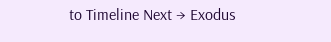to Timeline Next → Exodus